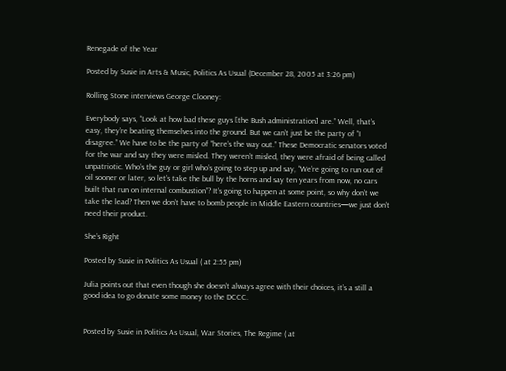Renegade of the Year

Posted by Susie in Arts & Music, Politics As Usual (December 28, 2005 at 3:26 pm)

Rolling Stone interviews George Clooney:

Everybody says, “Look at how bad these guys [the Bush administration] are.” Well, that’s easy, they’re beating themselves into the ground. But we can’t just be the party of “I disagree.” We have to be the party of “here’s the way out.” These Democratic senators voted for the war and say they were misled. They weren’t misled, they were afraid of being called unpatriotic. Who’s the guy or girl who’s going to step up and say, “We’re going to run out of oil sooner or later, so let’s take the bull by the horns and say ten years from now, no cars built that run on internal combustion”? It’s going to happen at some point, so why don’t we take the lead? Then we don’t have to bomb people in Middle Eastern countries—we just don’t need their product.

She’s Right

Posted by Susie in Politics As Usual ( at 2:55 pm)

Julia points out that even though she doesn’t always agree with their choices, it’s a still a good idea to go donate some money to the DCCC.


Posted by Susie in Politics As Usual, War Stories, The Regime ( at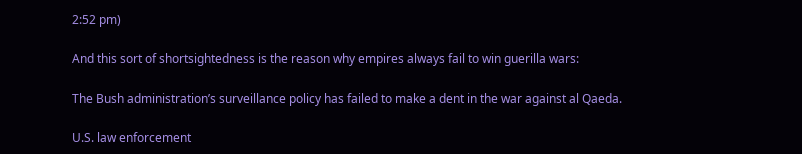2:52 pm)

And this sort of shortsightedness is the reason why empires always fail to win guerilla wars:

The Bush administration’s surveillance policy has failed to make a dent in the war against al Qaeda.

U.S. law enforcement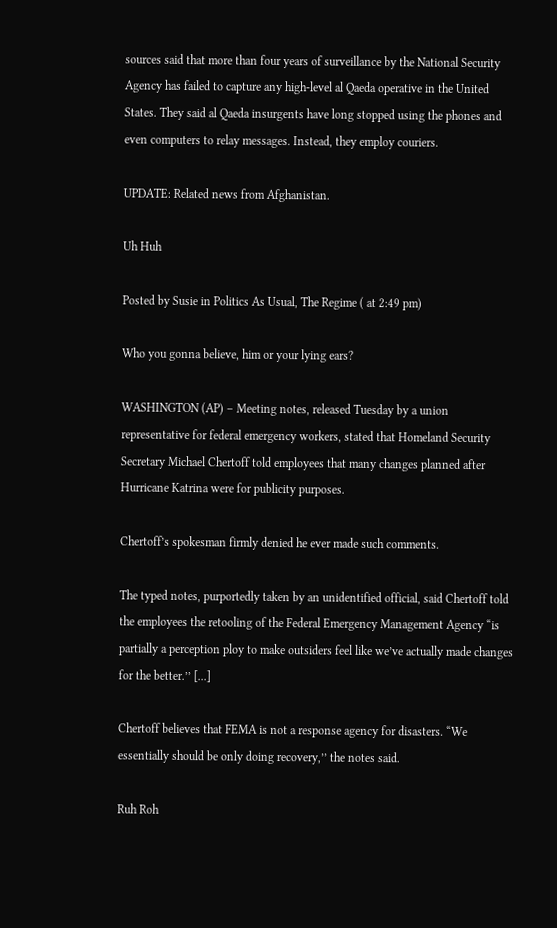sources said that more than four years of surveillance by the National Security Agency has failed to capture any high-level al Qaeda operative in the United States. They said al Qaeda insurgents have long stopped using the phones and even computers to relay messages. Instead, they employ couriers.

UPDATE: Related news from Afghanistan.

Uh Huh

Posted by Susie in Politics As Usual, The Regime ( at 2:49 pm)

Who you gonna believe, him or your lying ears?

WASHINGTON (AP) – Meeting notes, released Tuesday by a union representative for federal emergency workers, stated that Homeland Security Secretary Michael Chertoff told employees that many changes planned after Hurricane Katrina were for publicity purposes.

Chertoff’s spokesman firmly denied he ever made such comments.

The typed notes, purportedly taken by an unidentified official, said Chertoff told the employees the retooling of the Federal Emergency Management Agency “is partially a perception ploy to make outsiders feel like we’ve actually made changes for the better.’’ [...]

Chertoff believes that FEMA is not a response agency for disasters. “We essentially should be only doing recovery,’’ the notes said.

Ruh Roh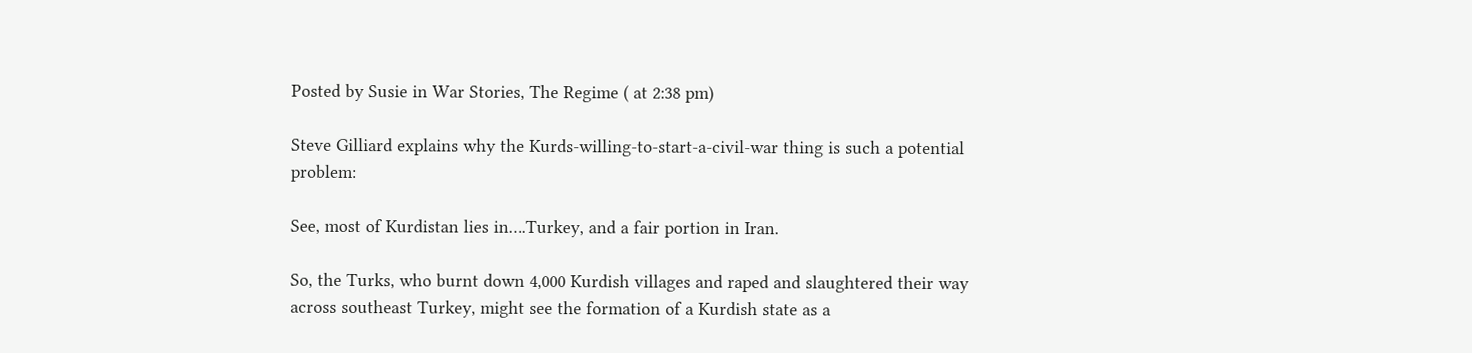Posted by Susie in War Stories, The Regime ( at 2:38 pm)

Steve Gilliard explains why the Kurds-willing-to-start-a-civil-war thing is such a potential problem:

See, most of Kurdistan lies in….Turkey, and a fair portion in Iran.

So, the Turks, who burnt down 4,000 Kurdish villages and raped and slaughtered their way across southeast Turkey, might see the formation of a Kurdish state as a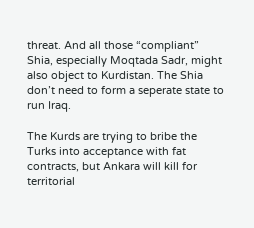threat. And all those “compliant” Shia, especially Moqtada Sadr, might also object to Kurdistan. The Shia don’t need to form a seperate state to run Iraq.

The Kurds are trying to bribe the Turks into acceptance with fat contracts, but Ankara will kill for territorial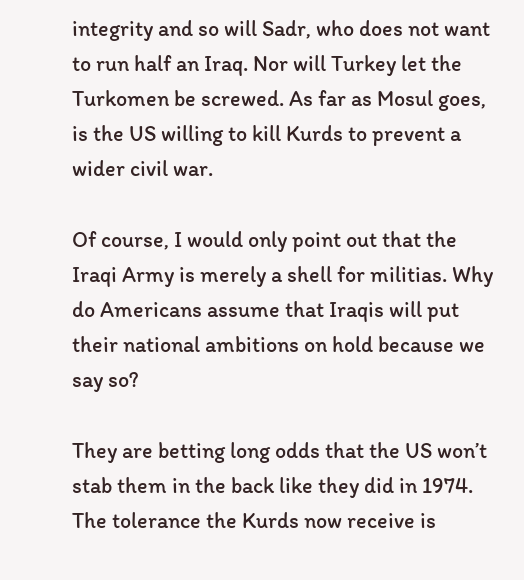integrity and so will Sadr, who does not want to run half an Iraq. Nor will Turkey let the Turkomen be screwed. As far as Mosul goes, is the US willing to kill Kurds to prevent a wider civil war.

Of course, I would only point out that the Iraqi Army is merely a shell for militias. Why do Americans assume that Iraqis will put their national ambitions on hold because we say so?

They are betting long odds that the US won’t stab them in the back like they did in 1974. The tolerance the Kurds now receive is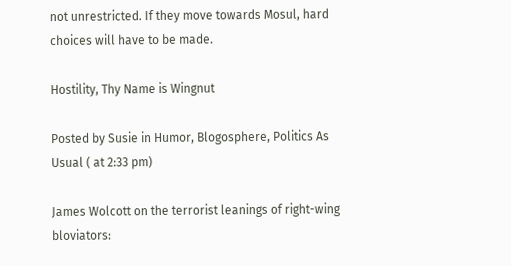not unrestricted. If they move towards Mosul, hard choices will have to be made.

Hostility, Thy Name is Wingnut

Posted by Susie in Humor, Blogosphere, Politics As Usual ( at 2:33 pm)

James Wolcott on the terrorist leanings of right-wing bloviators: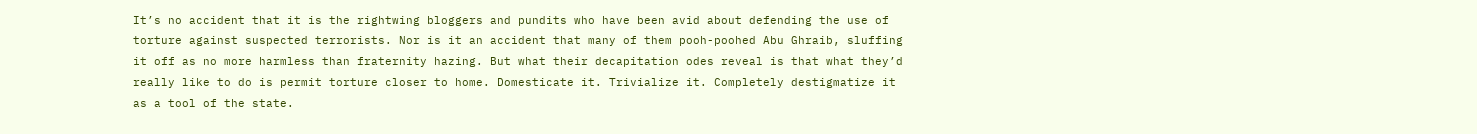It’s no accident that it is the rightwing bloggers and pundits who have been avid about defending the use of torture against suspected terrorists. Nor is it an accident that many of them pooh-poohed Abu Ghraib, sluffing it off as no more harmless than fraternity hazing. But what their decapitation odes reveal is that what they’d really like to do is permit torture closer to home. Domesticate it. Trivialize it. Completely destigmatize it as a tool of the state.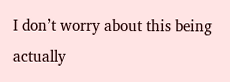I don’t worry about this being actually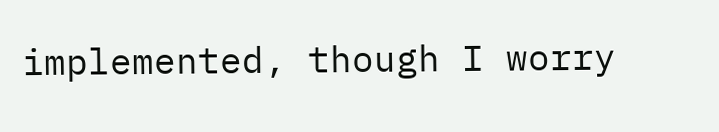implemented, though I worry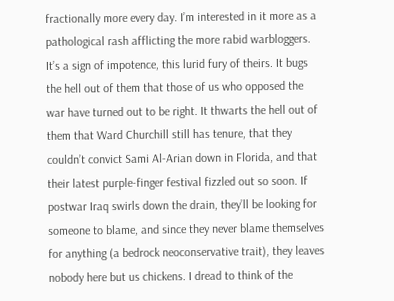fractionally more every day. I’m interested in it more as a pathological rash afflicting the more rabid warbloggers. It’s a sign of impotence, this lurid fury of theirs. It bugs the hell out of them that those of us who opposed the war have turned out to be right. It thwarts the hell out of them that Ward Churchill still has tenure, that they couldn’t convict Sami Al-Arian down in Florida, and that their latest purple-finger festival fizzled out so soon. If postwar Iraq swirls down the drain, they’ll be looking for someone to blame, and since they never blame themselves for anything (a bedrock neoconservative trait), they leaves nobody here but us chickens. I dread to think of the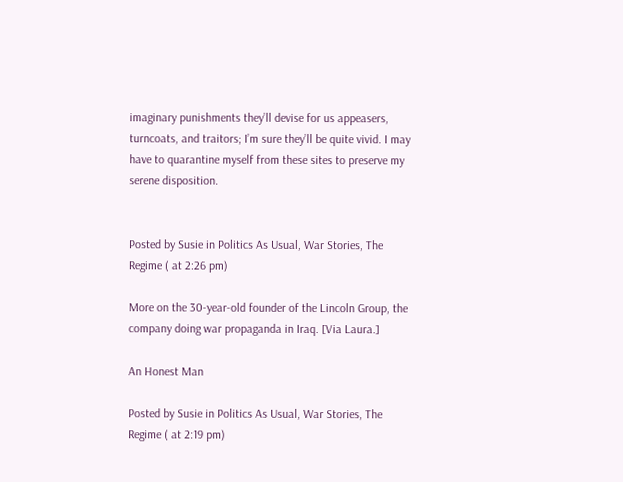imaginary punishments they’ll devise for us appeasers, turncoats, and traitors; I’m sure they’ll be quite vivid. I may have to quarantine myself from these sites to preserve my serene disposition.


Posted by Susie in Politics As Usual, War Stories, The Regime ( at 2:26 pm)

More on the 30-year-old founder of the Lincoln Group, the company doing war propaganda in Iraq. [Via Laura.]

An Honest Man

Posted by Susie in Politics As Usual, War Stories, The Regime ( at 2:19 pm)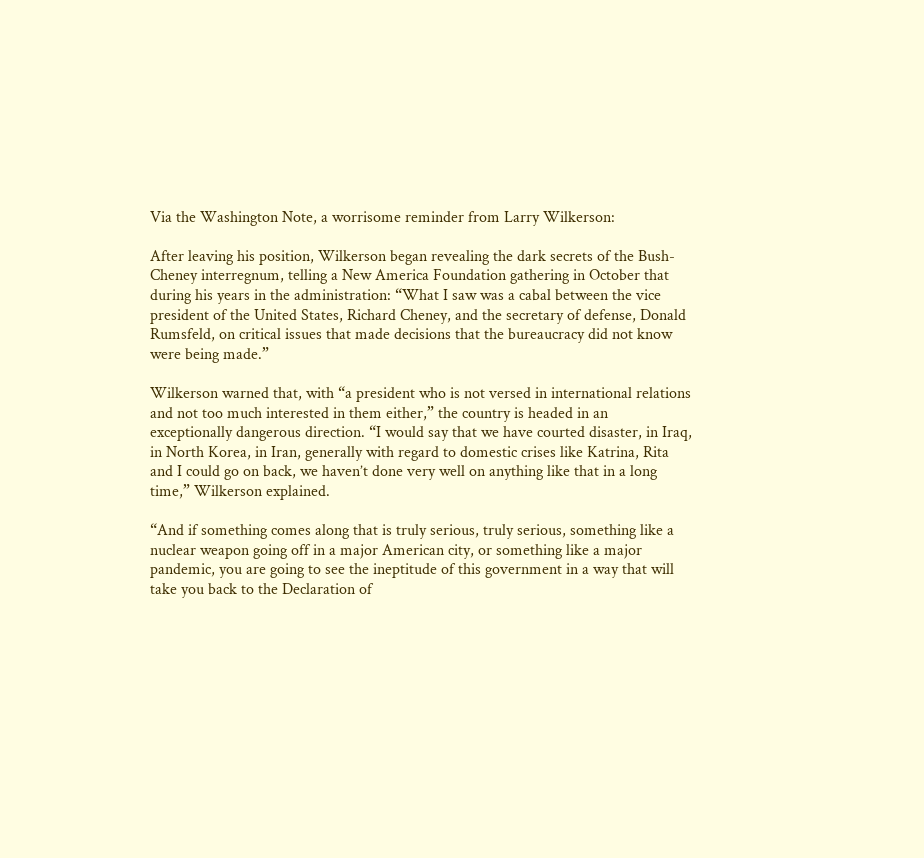Via the Washington Note, a worrisome reminder from Larry Wilkerson:

After leaving his position, Wilkerson began revealing the dark secrets of the Bush-Cheney interregnum, telling a New America Foundation gathering in October that during his years in the administration: “What I saw was a cabal between the vice president of the United States, Richard Cheney, and the secretary of defense, Donald Rumsfeld, on critical issues that made decisions that the bureaucracy did not know were being made.”

Wilkerson warned that, with “a president who is not versed in international relations and not too much interested in them either,” the country is headed in an exceptionally dangerous direction. “I would say that we have courted disaster, in Iraq, in North Korea, in Iran, generally with regard to domestic crises like Katrina, Rita and I could go on back, we haven’t done very well on anything like that in a long time,” Wilkerson explained.

“And if something comes along that is truly serious, truly serious, something like a nuclear weapon going off in a major American city, or something like a major pandemic, you are going to see the ineptitude of this government in a way that will take you back to the Declaration of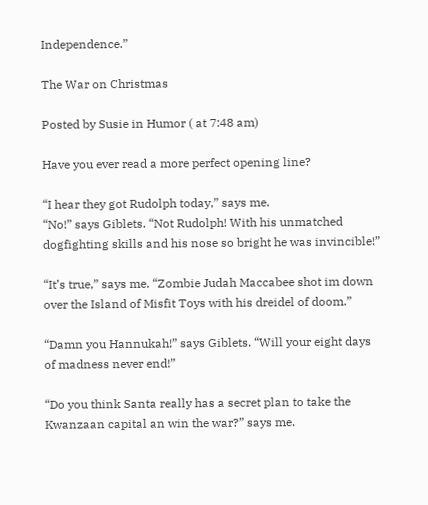Independence.”

The War on Christmas

Posted by Susie in Humor ( at 7:48 am)

Have you ever read a more perfect opening line?

“I hear they got Rudolph today,” says me.
“No!” says Giblets. “Not Rudolph! With his unmatched dogfighting skills and his nose so bright he was invincible!”

“It’s true,” says me. “Zombie Judah Maccabee shot im down over the Island of Misfit Toys with his dreidel of doom.”

“Damn you Hannukah!” says Giblets. “Will your eight days of madness never end!”

“Do you think Santa really has a secret plan to take the Kwanzaan capital an win the war?” says me.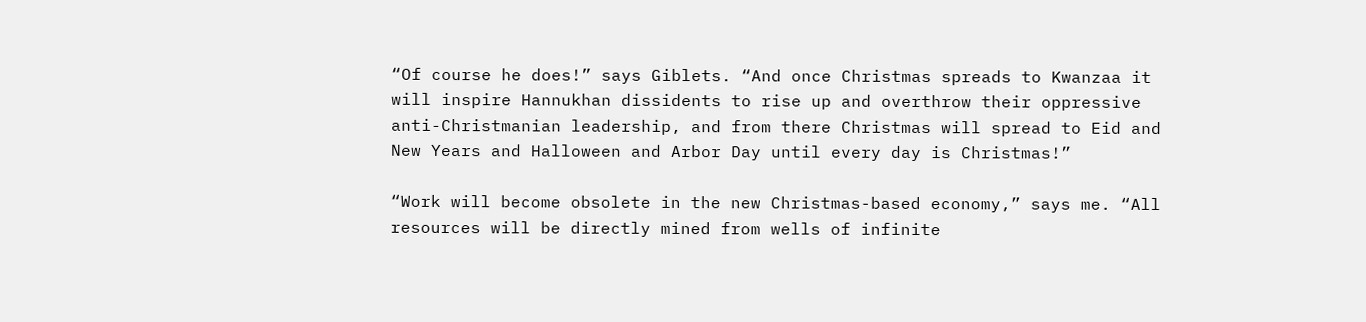“Of course he does!” says Giblets. “And once Christmas spreads to Kwanzaa it will inspire Hannukhan dissidents to rise up and overthrow their oppressive anti-Christmanian leadership, and from there Christmas will spread to Eid and New Years and Halloween and Arbor Day until every day is Christmas!”

“Work will become obsolete in the new Christmas-based economy,” says me. “All resources will be directly mined from wells of infinite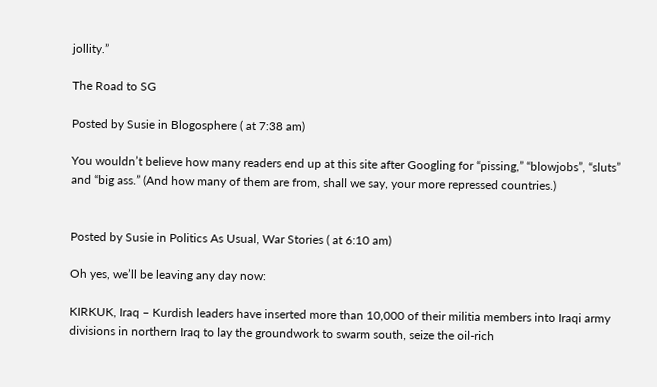jollity.”

The Road to SG

Posted by Susie in Blogosphere ( at 7:38 am)

You wouldn’t believe how many readers end up at this site after Googling for “pissing,” “blowjobs”, “sluts” and “big ass.” (And how many of them are from, shall we say, your more repressed countries.)


Posted by Susie in Politics As Usual, War Stories ( at 6:10 am)

Oh yes, we’ll be leaving any day now:

KIRKUK, Iraq – Kurdish leaders have inserted more than 10,000 of their militia members into Iraqi army divisions in northern Iraq to lay the groundwork to swarm south, seize the oil-rich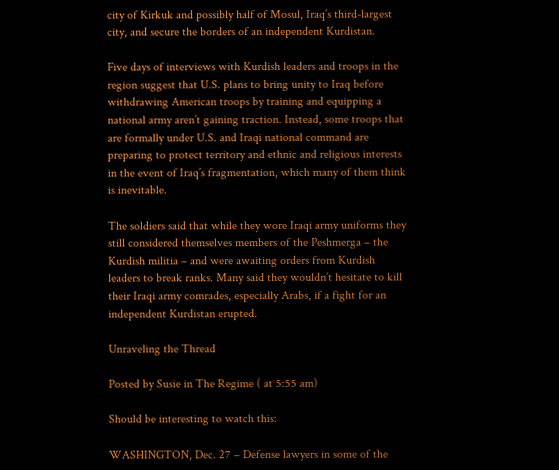city of Kirkuk and possibly half of Mosul, Iraq’s third-largest city, and secure the borders of an independent Kurdistan.

Five days of interviews with Kurdish leaders and troops in the region suggest that U.S. plans to bring unity to Iraq before withdrawing American troops by training and equipping a national army aren’t gaining traction. Instead, some troops that are formally under U.S. and Iraqi national command are preparing to protect territory and ethnic and religious interests in the event of Iraq’s fragmentation, which many of them think is inevitable.

The soldiers said that while they wore Iraqi army uniforms they still considered themselves members of the Peshmerga – the Kurdish militia – and were awaiting orders from Kurdish leaders to break ranks. Many said they wouldn’t hesitate to kill their Iraqi army comrades, especially Arabs, if a fight for an independent Kurdistan erupted.

Unraveling the Thread

Posted by Susie in The Regime ( at 5:55 am)

Should be interesting to watch this:

WASHINGTON, Dec. 27 – Defense lawyers in some of the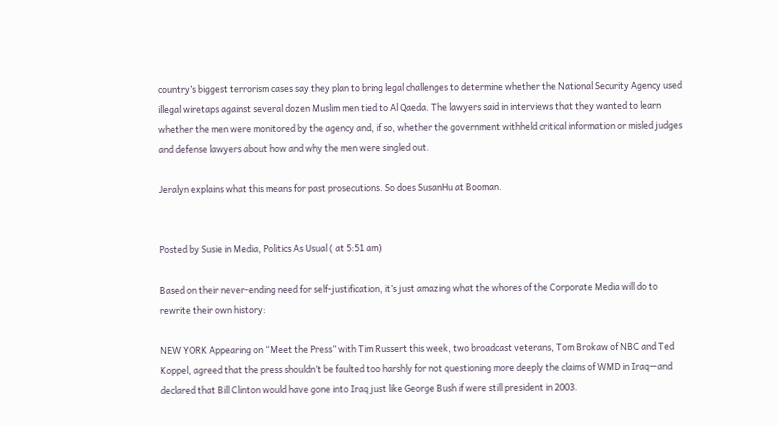country’s biggest terrorism cases say they plan to bring legal challenges to determine whether the National Security Agency used illegal wiretaps against several dozen Muslim men tied to Al Qaeda. The lawyers said in interviews that they wanted to learn whether the men were monitored by the agency and, if so, whether the government withheld critical information or misled judges and defense lawyers about how and why the men were singled out.

Jeralyn explains what this means for past prosecutions. So does SusanHu at Booman.


Posted by Susie in Media, Politics As Usual ( at 5:51 am)

Based on their never-ending need for self-justification, it’s just amazing what the whores of the Corporate Media will do to rewrite their own history:

NEW YORK Appearing on “Meet the Press” with Tim Russert this week, two broadcast veterans, Tom Brokaw of NBC and Ted Koppel, agreed that the press shouldn’t be faulted too harshly for not questioning more deeply the claims of WMD in Iraq—and declared that Bill Clinton would have gone into Iraq just like George Bush if were still president in 2003.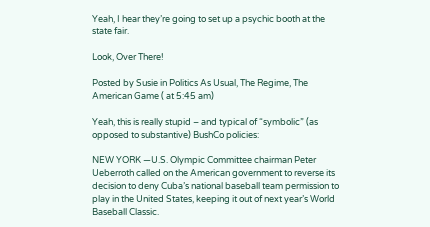Yeah, I hear they’re going to set up a psychic booth at the state fair.

Look, Over There!

Posted by Susie in Politics As Usual, The Regime, The American Game ( at 5:45 am)

Yeah, this is really stupid – and typical of “symbolic” (as opposed to substantive) BushCo policies:

NEW YORK —U.S. Olympic Committee chairman Peter Ueberroth called on the American government to reverse its decision to deny Cuba’s national baseball team permission to play in the United States, keeping it out of next year’s World Baseball Classic.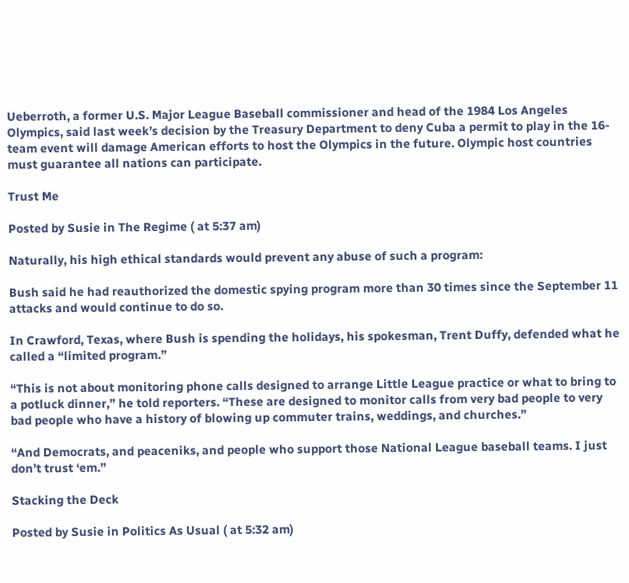Ueberroth, a former U.S. Major League Baseball commissioner and head of the 1984 Los Angeles Olympics, said last week’s decision by the Treasury Department to deny Cuba a permit to play in the 16-team event will damage American efforts to host the Olympics in the future. Olympic host countries must guarantee all nations can participate.

Trust Me

Posted by Susie in The Regime ( at 5:37 am)

Naturally, his high ethical standards would prevent any abuse of such a program:

Bush said he had reauthorized the domestic spying program more than 30 times since the September 11 attacks and would continue to do so.

In Crawford, Texas, where Bush is spending the holidays, his spokesman, Trent Duffy, defended what he called a “limited program.”

“This is not about monitoring phone calls designed to arrange Little League practice or what to bring to a potluck dinner,” he told reporters. “These are designed to monitor calls from very bad people to very bad people who have a history of blowing up commuter trains, weddings, and churches.”

“And Democrats, and peaceniks, and people who support those National League baseball teams. I just don’t trust ‘em.”

Stacking the Deck

Posted by Susie in Politics As Usual ( at 5:32 am)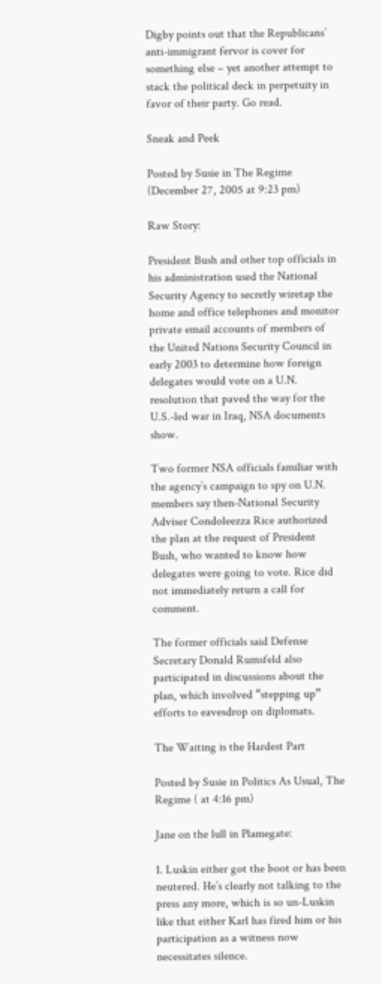Digby points out that the Republicans’ anti-immigrant fervor is cover for something else – yet another attempt to stack the political deck in perpetuity in favor of their party. Go read.

Sneak and Peek

Posted by Susie in The Regime (December 27, 2005 at 9:23 pm)

Raw Story:

President Bush and other top officials in his administration used the National Security Agency to secretly wiretap the home and office telephones and monitor private email accounts of members of the United Nations Security Council in early 2003 to determine how foreign delegates would vote on a U.N. resolution that paved the way for the U.S.-led war in Iraq, NSA documents show.

Two former NSA officials familiar with the agency’s campaign to spy on U.N. members say then-National Security Adviser Condoleezza Rice authorized the plan at the request of President Bush, who wanted to know how delegates were going to vote. Rice did not immediately return a call for comment.

The former officials said Defense Secretary Donald Rumsfeld also participated in discussions about the plan, which involved “stepping up” efforts to eavesdrop on diplomats.

The Waiting is the Hardest Part

Posted by Susie in Politics As Usual, The Regime ( at 4:16 pm)

Jane on the lull in Plamegate:

1. Luskin either got the boot or has been neutered. He’s clearly not talking to the press any more, which is so un-Luskin like that either Karl has fired him or his participation as a witness now necessitates silence.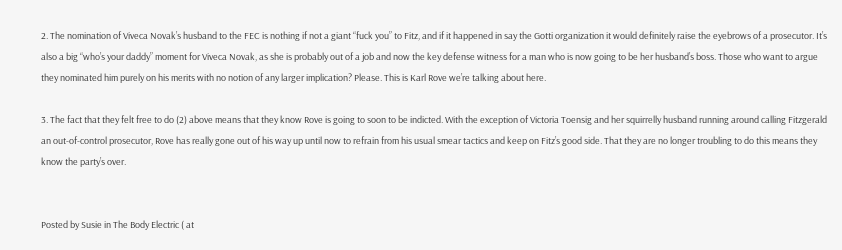2. The nomination of Viveca Novak’s husband to the FEC is nothing if not a giant “fuck you” to Fitz, and if it happened in say the Gotti organization it would definitely raise the eyebrows of a prosecutor. It’s also a big “who’s your daddy” moment for Viveca Novak, as she is probably out of a job and now the key defense witness for a man who is now going to be her husband’s boss. Those who want to argue they nominated him purely on his merits with no notion of any larger implication? Please. This is Karl Rove we’re talking about here.

3. The fact that they felt free to do (2) above means that they know Rove is going to soon to be indicted. With the exception of Victoria Toensig and her squirrelly husband running around calling Fitzgerald an out-of-control prosecutor, Rove has really gone out of his way up until now to refrain from his usual smear tactics and keep on Fitz’s good side. That they are no longer troubling to do this means they know the party’s over.


Posted by Susie in The Body Electric ( at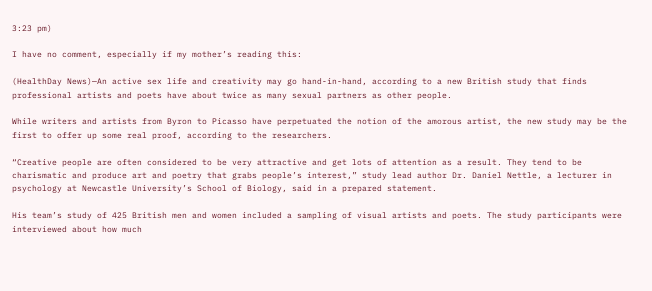3:23 pm)

I have no comment, especially if my mother’s reading this:

(HealthDay News)—An active sex life and creativity may go hand-in-hand, according to a new British study that finds professional artists and poets have about twice as many sexual partners as other people.

While writers and artists from Byron to Picasso have perpetuated the notion of the amorous artist, the new study may be the first to offer up some real proof, according to the researchers.

“Creative people are often considered to be very attractive and get lots of attention as a result. They tend to be charismatic and produce art and poetry that grabs people’s interest,” study lead author Dr. Daniel Nettle, a lecturer in psychology at Newcastle University’s School of Biology, said in a prepared statement.

His team’s study of 425 British men and women included a sampling of visual artists and poets. The study participants were interviewed about how much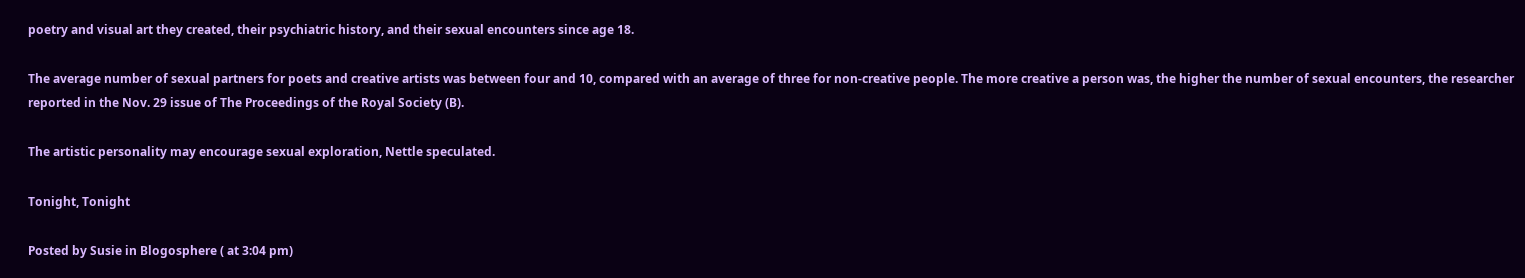poetry and visual art they created, their psychiatric history, and their sexual encounters since age 18.

The average number of sexual partners for poets and creative artists was between four and 10, compared with an average of three for non-creative people. The more creative a person was, the higher the number of sexual encounters, the researcher reported in the Nov. 29 issue of The Proceedings of the Royal Society (B).

The artistic personality may encourage sexual exploration, Nettle speculated.

Tonight, Tonight

Posted by Susie in Blogosphere ( at 3:04 pm)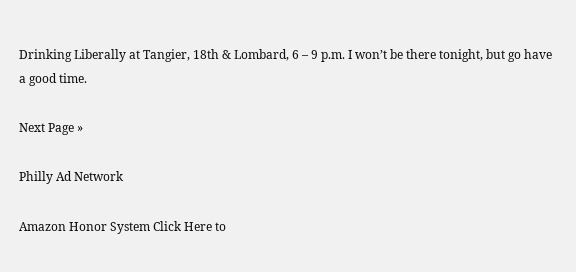Drinking Liberally at Tangier, 18th & Lombard, 6 – 9 p.m. I won’t be there tonight, but go have a good time.

Next Page »

Philly Ad Network

Amazon Honor System Click Here to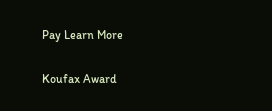Pay Learn More

Koufax Award